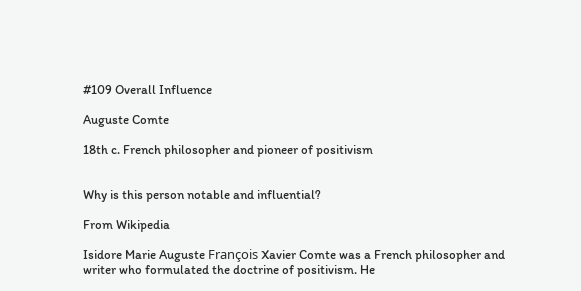#109 Overall Influence

Auguste Comte

18th c. French philosopher and pioneer of positivism


Why is this person notable and influential?

From Wikipedia

Isidore Marie Auguste François Xavier Comte was a French philosopher and writer who formulated the doctrine of positivism. He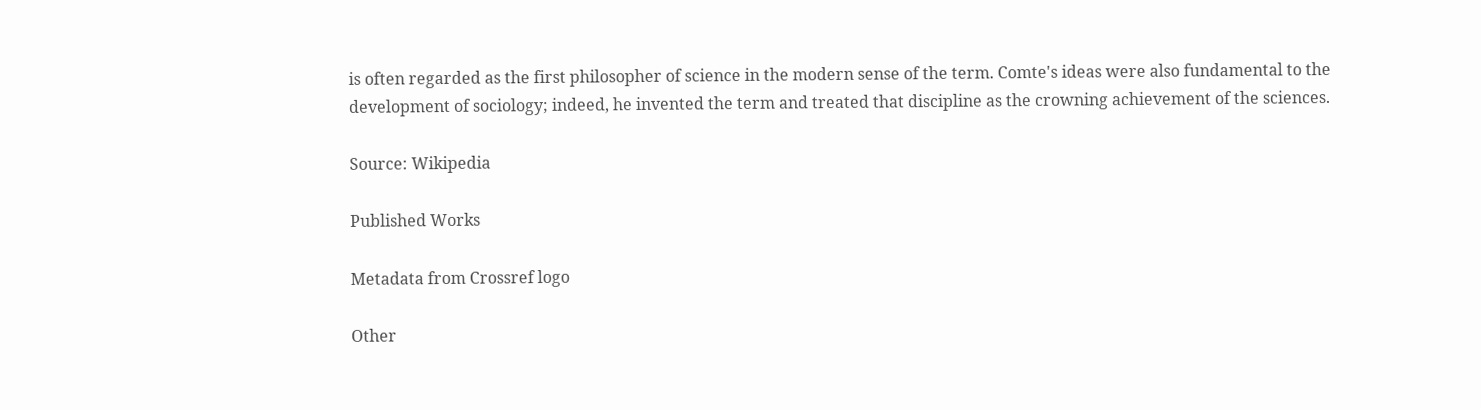is often regarded as the first philosopher of science in the modern sense of the term. Comte's ideas were also fundamental to the development of sociology; indeed, he invented the term and treated that discipline as the crowning achievement of the sciences.

Source: Wikipedia

Published Works

Metadata from Crossref logo

Other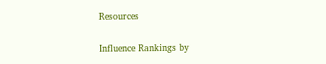Resources

Influence Rankings by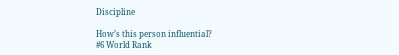Discipline

How’s this person influential?
#6 World Rank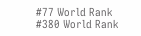#77 World Rank
#380 World Rank